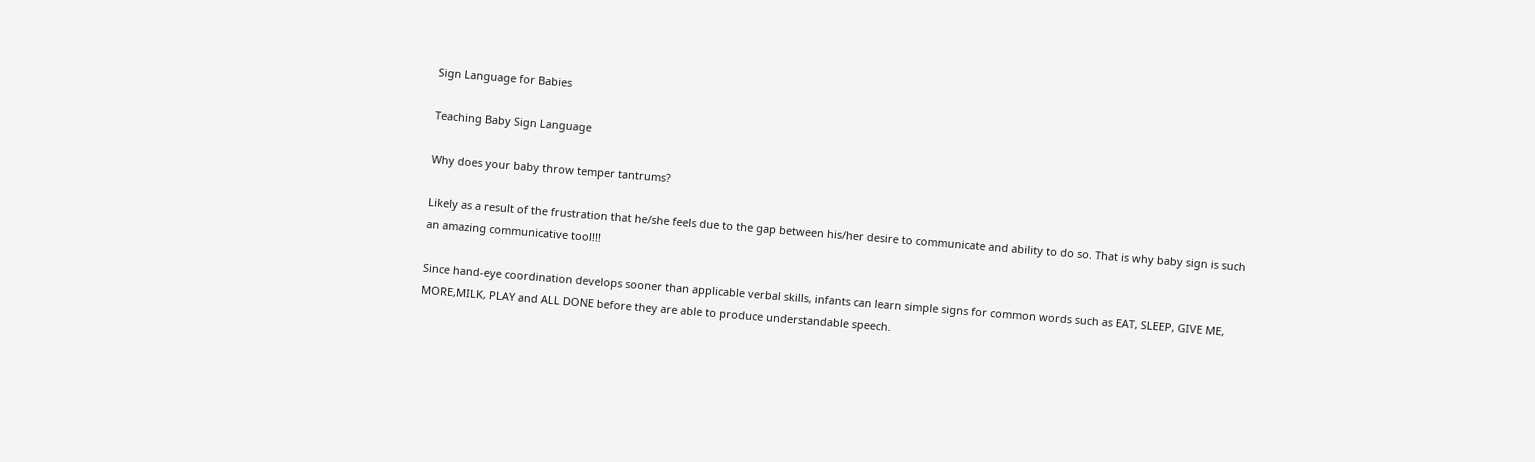Sign Language for Babies

Teaching Baby Sign Language

Why does your baby throw temper tantrums?

Likely as a result of the frustration that he/she feels due to the gap between his/her desire to communicate and ability to do so. That is why baby sign is such an amazing communicative tool!!!

Since hand-eye coordination develops sooner than applicable verbal skills, infants can learn simple signs for common words such as EAT, SLEEP, GIVE ME, MORE,MILK, PLAY and ALL DONE before they are able to produce understandable speech.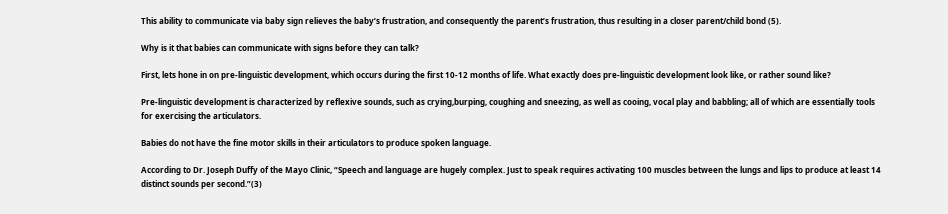This ability to communicate via baby sign relieves the baby’s frustration, and consequently the parent’s frustration, thus resulting in a closer parent/child bond (5).

Why is it that babies can communicate with signs before they can talk?

First, lets hone in on pre-linguistic development, which occurs during the first 10-12 months of life. What exactly does pre-linguistic development look like, or rather sound like?

Pre-linguistic development is characterized by reflexive sounds, such as crying,burping, coughing and sneezing, as well as cooing, vocal play and babbling; all of which are essentially tools for exercising the articulators.

Babies do not have the fine motor skills in their articulators to produce spoken language.

According to Dr. Joseph Duffy of the Mayo Clinic, “Speech and language are hugely complex. Just to speak requires activating 100 muscles between the lungs and lips to produce at least 14 distinct sounds per second.”(3)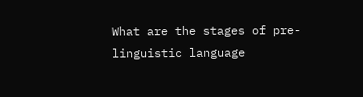What are the stages of pre-linguistic language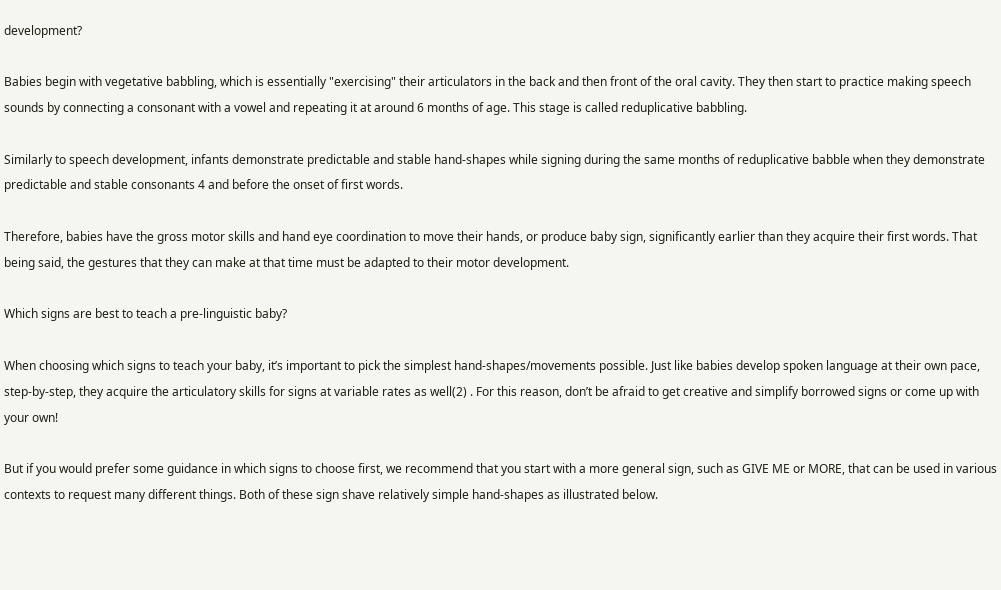development?

Babies begin with vegetative babbling, which is essentially "exercising" their articulators in the back and then front of the oral cavity. They then start to practice making speech sounds by connecting a consonant with a vowel and repeating it at around 6 months of age. This stage is called reduplicative babbling.

Similarly to speech development, infants demonstrate predictable and stable hand-shapes while signing during the same months of reduplicative babble when they demonstrate predictable and stable consonants 4 and before the onset of first words.

Therefore, babies have the gross motor skills and hand eye coordination to move their hands, or produce baby sign, significantly earlier than they acquire their first words. That being said, the gestures that they can make at that time must be adapted to their motor development.

Which signs are best to teach a pre-linguistic baby?

When choosing which signs to teach your baby, it’s important to pick the simplest hand-shapes/movements possible. Just like babies develop spoken language at their own pace, step-by-step, they acquire the articulatory skills for signs at variable rates as well(2) . For this reason, don’t be afraid to get creative and simplify borrowed signs or come up with your own!

But if you would prefer some guidance in which signs to choose first, we recommend that you start with a more general sign, such as GIVE ME or MORE, that can be used in various contexts to request many different things. Both of these sign shave relatively simple hand-shapes as illustrated below.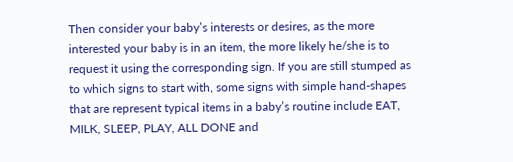Then consider your baby’s interests or desires, as the more interested your baby is in an item, the more likely he/she is to request it using the corresponding sign. If you are still stumped as to which signs to start with, some signs with simple hand-shapes that are represent typical items in a baby’s routine include EAT, MILK, SLEEP, PLAY, ALL DONE and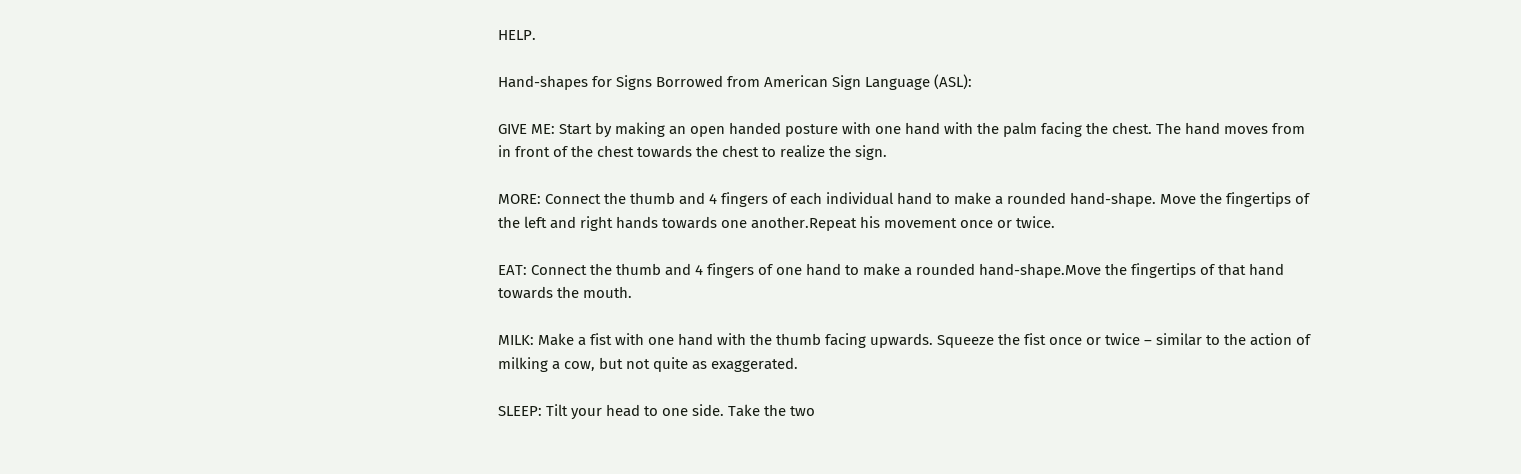HELP.

Hand-shapes for Signs Borrowed from American Sign Language (ASL):

GIVE ME: Start by making an open handed posture with one hand with the palm facing the chest. The hand moves from in front of the chest towards the chest to realize the sign.

MORE: Connect the thumb and 4 fingers of each individual hand to make a rounded hand-shape. Move the fingertips of the left and right hands towards one another.Repeat his movement once or twice.

EAT: Connect the thumb and 4 fingers of one hand to make a rounded hand-shape.Move the fingertips of that hand towards the mouth.

MILK: Make a fist with one hand with the thumb facing upwards. Squeeze the fist once or twice – similar to the action of milking a cow, but not quite as exaggerated.

SLEEP: Tilt your head to one side. Take the two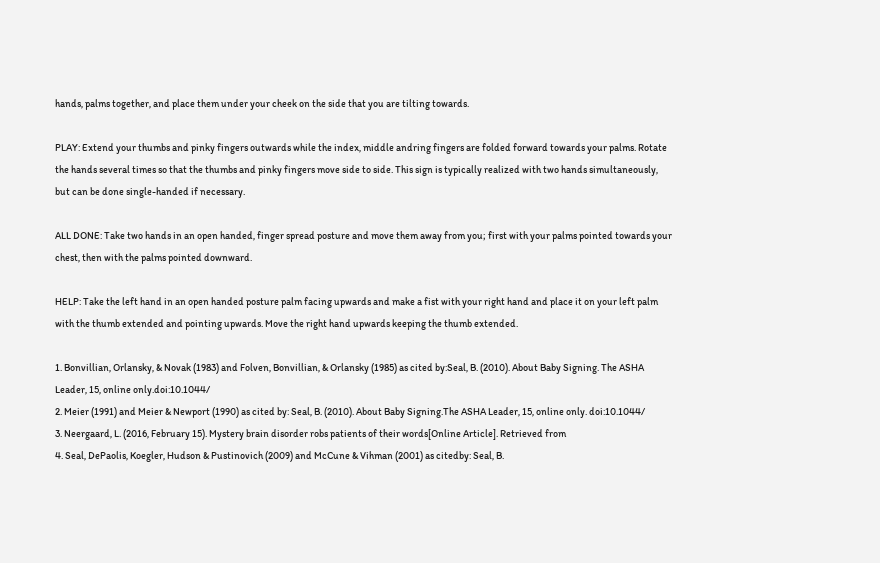hands, palms together, and place them under your cheek on the side that you are tilting towards.

PLAY: Extend your thumbs and pinky fingers outwards while the index, middle andring fingers are folded forward towards your palms. Rotate the hands several times so that the thumbs and pinky fingers move side to side. This sign is typically realized with two hands simultaneously, but can be done single-handed if necessary.

ALL DONE: Take two hands in an open handed, finger spread posture and move them away from you; first with your palms pointed towards your chest, then with the palms pointed downward.

HELP: Take the left hand in an open handed posture palm facing upwards and make a fist with your right hand and place it on your left palm with the thumb extended and pointing upwards. Move the right hand upwards keeping the thumb extended.

1. Bonvillian, Orlansky, & Novak (1983) and Folven, Bonvillian, & Orlansky (1985) as cited by:Seal, B. (2010). About Baby Signing. The ASHA Leader, 15, online only.doi:10.1044/
2. Meier (1991) and Meier & Newport (1990) as cited by: Seal, B. (2010). About Baby Signing.The ASHA Leader, 15, online only. doi:10.1044/
3. Neergaard, L. (2016, February 15). Mystery brain disorder robs patients of their words[Online Article]. Retrieved from
4. Seal, DePaolis, Koegler, Hudson & Pustinovich (2009) and McCune & Vihman (2001) as citedby: Seal, B.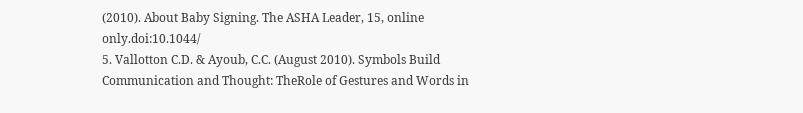(2010). About Baby Signing. The ASHA Leader, 15, online only.doi:10.1044/
5. Vallotton C.D. & Ayoub, C.C. (August 2010). Symbols Build Communication and Thought: TheRole of Gestures and Words in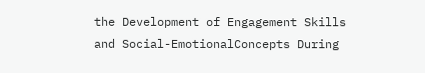the Development of Engagement Skills and Social-EmotionalConcepts During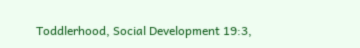Toddlerhood, Social Development 19:3,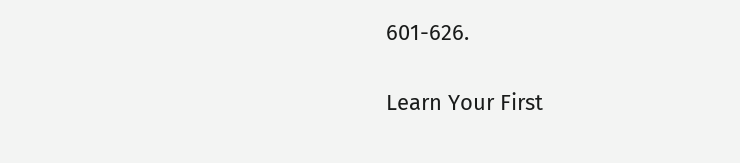601-626.

Learn Your First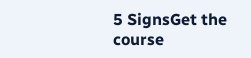5 SignsGet the course